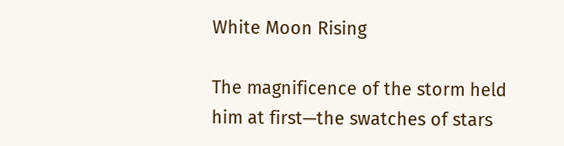White Moon Rising

The magnificence of the storm held him at first—the swatches of stars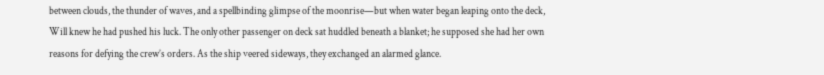between clouds, the thunder of waves, and a spellbinding glimpse of the moonrise—but when water began leaping onto the deck, Will knew he had pushed his luck. The only other passenger on deck sat huddled beneath a blanket; he supposed she had her own reasons for defying the crew’s orders. As the ship veered sideways, they exchanged an alarmed glance.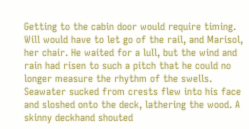Getting to the cabin door would require timing. Will would have to let go of the rail, and Marisol, her chair. He waited for a lull, but the wind and rain had risen to such a pitch that he could no longer measure the rhythm of the swells. Seawater sucked from crests flew into his face and sloshed onto the deck, lathering the wood. A skinny deckhand shouted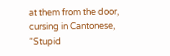at them from the door, cursing in Cantonese, “Stupid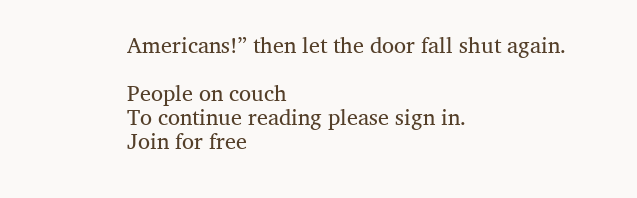Americans!” then let the door fall shut again.

People on couch
To continue reading please sign in.
Join for free